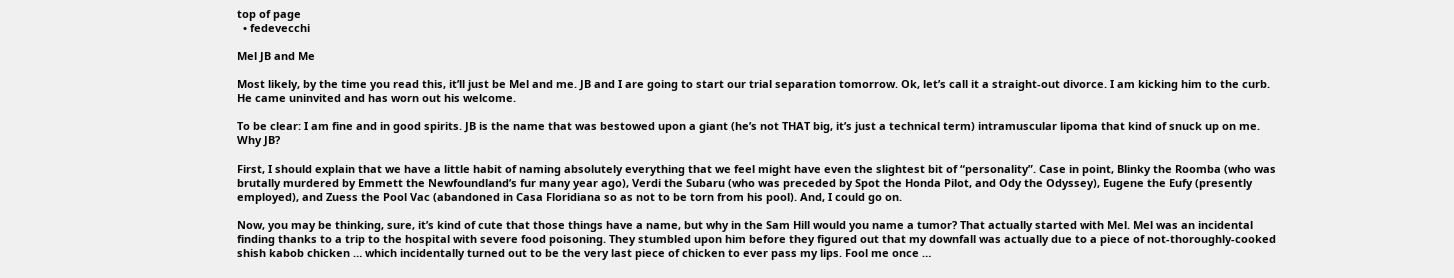top of page
  • fedevecchi

Mel JB and Me

Most likely, by the time you read this, it’ll just be Mel and me. JB and I are going to start our trial separation tomorrow. Ok, let’s call it a straight-out divorce. I am kicking him to the curb. He came uninvited and has worn out his welcome.

To be clear: I am fine and in good spirits. JB is the name that was bestowed upon a giant (he’s not THAT big, it’s just a technical term) intramuscular lipoma that kind of snuck up on me. Why JB?

First, I should explain that we have a little habit of naming absolutely everything that we feel might have even the slightest bit of “personality”. Case in point, Blinky the Roomba (who was brutally murdered by Emmett the Newfoundland’s fur many year ago), Verdi the Subaru (who was preceded by Spot the Honda Pilot, and Ody the Odyssey), Eugene the Eufy (presently employed), and Zuess the Pool Vac (abandoned in Casa Floridiana so as not to be torn from his pool). And, I could go on.

Now, you may be thinking, sure, it’s kind of cute that those things have a name, but why in the Sam Hill would you name a tumor? That actually started with Mel. Mel was an incidental finding thanks to a trip to the hospital with severe food poisoning. They stumbled upon him before they figured out that my downfall was actually due to a piece of not-thoroughly-cooked shish kabob chicken … which incidentally turned out to be the very last piece of chicken to ever pass my lips. Fool me once …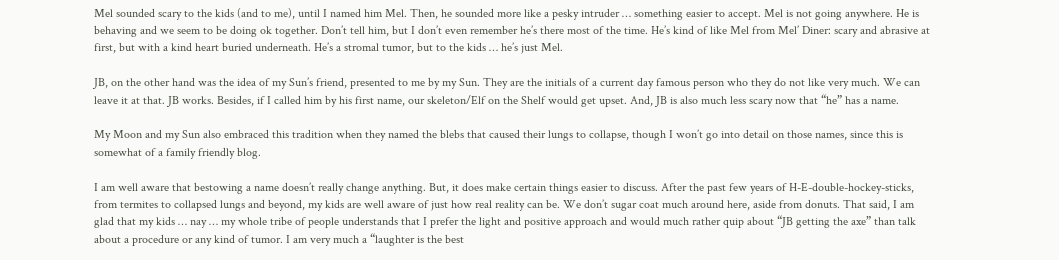Mel sounded scary to the kids (and to me), until I named him Mel. Then, he sounded more like a pesky intruder … something easier to accept. Mel is not going anywhere. He is behaving and we seem to be doing ok together. Don’t tell him, but I don’t even remember he’s there most of the time. He’s kind of like Mel from Mel’ Diner: scary and abrasive at first, but with a kind heart buried underneath. He’s a stromal tumor, but to the kids … he’s just Mel.

JB, on the other hand was the idea of my Sun’s friend, presented to me by my Sun. They are the initials of a current day famous person who they do not like very much. We can leave it at that. JB works. Besides, if I called him by his first name, our skeleton/Elf on the Shelf would get upset. And, JB is also much less scary now that “he” has a name.

My Moon and my Sun also embraced this tradition when they named the blebs that caused their lungs to collapse, though I won’t go into detail on those names, since this is somewhat of a family friendly blog.

I am well aware that bestowing a name doesn’t really change anything. But, it does make certain things easier to discuss. After the past few years of H-E-double-hockey-sticks, from termites to collapsed lungs and beyond, my kids are well aware of just how real reality can be. We don’t sugar coat much around here, aside from donuts. That said, I am glad that my kids … nay … my whole tribe of people understands that I prefer the light and positive approach and would much rather quip about “JB getting the axe” than talk about a procedure or any kind of tumor. I am very much a “laughter is the best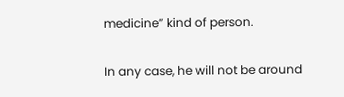medicine” kind of person.

In any case, he will not be around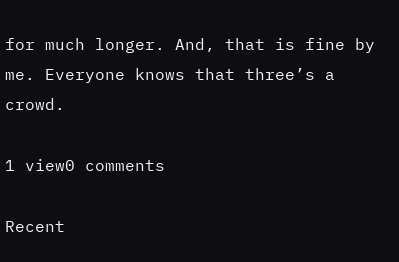for much longer. And, that is fine by me. Everyone knows that three’s a crowd.

1 view0 comments

Recent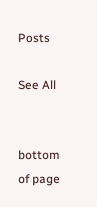Posts

See All


bottom of page